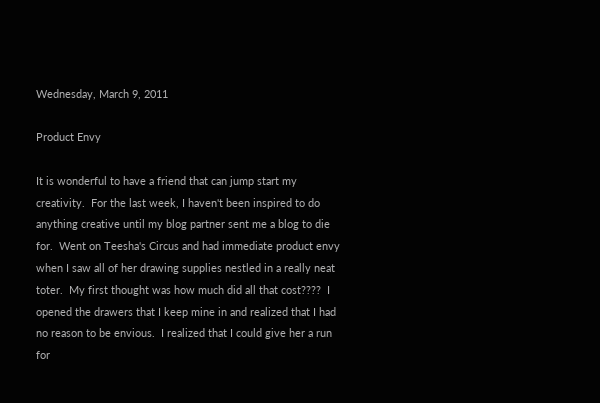Wednesday, March 9, 2011

Product Envy

It is wonderful to have a friend that can jump start my creativity.  For the last week, I haven't been inspired to do anything creative until my blog partner sent me a blog to die for.  Went on Teesha's Circus and had immediate product envy when I saw all of her drawing supplies nestled in a really neat toter.  My first thought was how much did all that cost????  I opened the drawers that I keep mine in and realized that I had no reason to be envious.  I realized that I could give her a run for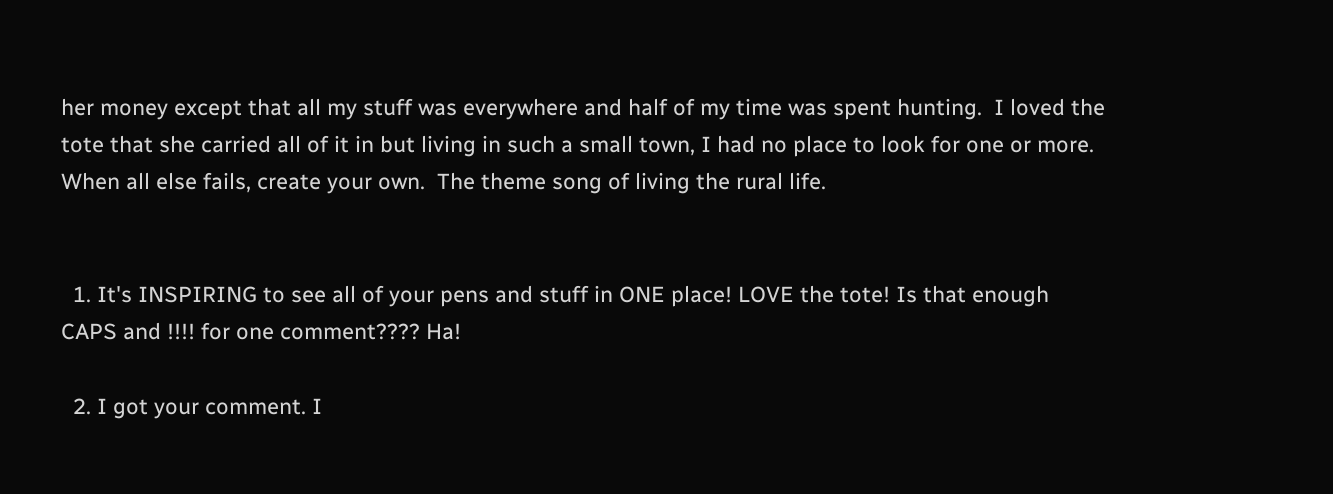her money except that all my stuff was everywhere and half of my time was spent hunting.  I loved the tote that she carried all of it in but living in such a small town, I had no place to look for one or more.  When all else fails, create your own.  The theme song of living the rural life.


  1. It's INSPIRING to see all of your pens and stuff in ONE place! LOVE the tote! Is that enough CAPS and !!!! for one comment???? Ha!

  2. I got your comment. I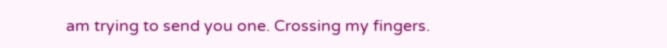am trying to send you one. Crossing my fingers.